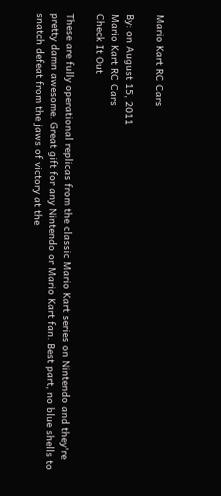Mario Kart RC Cars

By: on August 15, 2011
Mario Kart RC Cars
Check It Out

These are fully operational replicas from the classic Mario Kart series on Nintendo and they're pretty damn awesome. Great gift for any Nintendo or Mario Kart fan. Best part, no blue shells to snatch defeat from the jaws of victory at the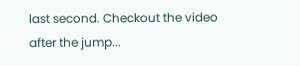last second. Checkout the video after the jump...